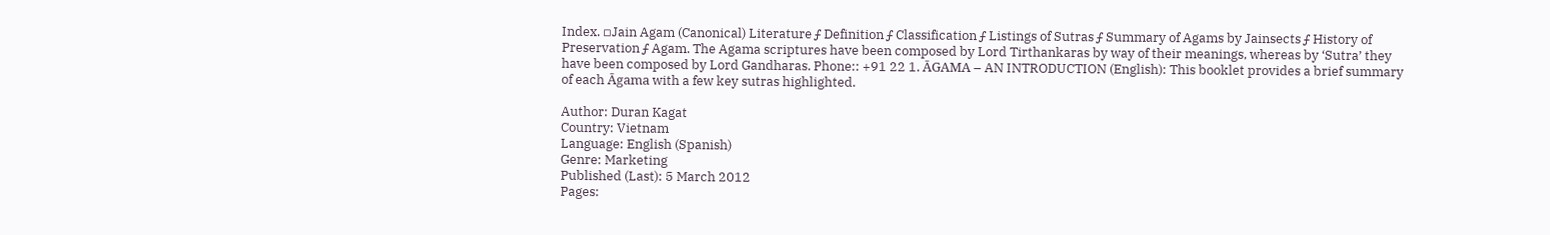Index. ▫Jain Agam (Canonical) Literature ƒ Definition ƒ Classification ƒ Listings of Sutras ƒ Summary of Agams by Jainsects ƒ History of Preservation ƒ Agam. The Agama scriptures have been composed by Lord Tirthankaras by way of their meanings, whereas by ‘Sutra’ they have been composed by Lord Gandharas. Phone:: +91 22 1. ĀGAMA – AN INTRODUCTION (English): This booklet provides a brief summary of each Āgama with a few key sutras highlighted.

Author: Duran Kagat
Country: Vietnam
Language: English (Spanish)
Genre: Marketing
Published (Last): 5 March 2012
Pages: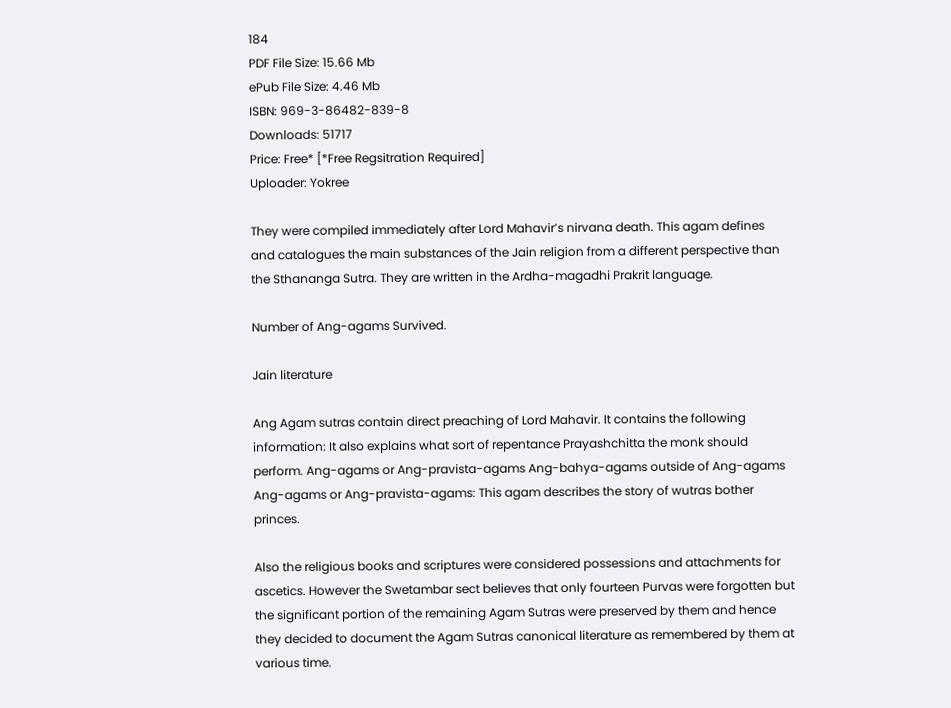184
PDF File Size: 15.66 Mb
ePub File Size: 4.46 Mb
ISBN: 969-3-86482-839-8
Downloads: 51717
Price: Free* [*Free Regsitration Required]
Uploader: Yokree

They were compiled immediately after Lord Mahavir’s nirvana death. This agam defines and catalogues the main substances of the Jain religion from a different perspective than the Sthananga Sutra. They are written in the Ardha-magadhi Prakrit language.

Number of Ang-agams Survived.

Jain literature

Ang Agam sutras contain direct preaching of Lord Mahavir. It contains the following information: It also explains what sort of repentance Prayashchitta the monk should perform. Ang-agams or Ang-pravista-agams Ang-bahya-agams outside of Ang-agams Ang-agams or Ang-pravista-agams: This agam describes the story of wutras bother princes.

Also the religious books and scriptures were considered possessions and attachments for ascetics. However the Swetambar sect believes that only fourteen Purvas were forgotten but the significant portion of the remaining Agam Sutras were preserved by them and hence they decided to document the Agam Sutras canonical literature as remembered by them at various time.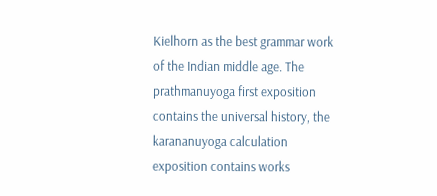Kielhorn as the best grammar work of the Indian middle age. The prathmanuyoga first exposition contains the universal history, the karananuyoga calculation exposition contains works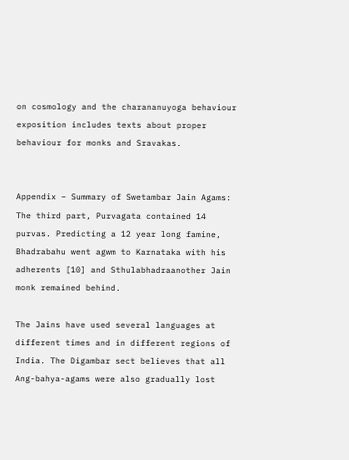on cosmology and the charananuyoga behaviour exposition includes texts about proper behaviour for monks and Sravakas.


Appendix – Summary of Swetambar Jain Agams: The third part, Purvagata contained 14 purvas. Predicting a 12 year long famine, Bhadrabahu went agwm to Karnataka with his adherents [10] and Sthulabhadraanother Jain monk remained behind.

The Jains have used several languages at different times and in different regions of India. The Digambar sect believes that all Ang-bahya-agams were also gradually lost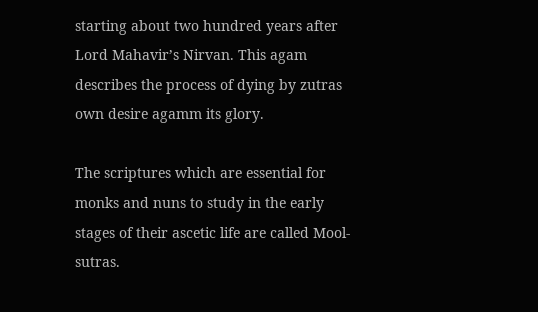starting about two hundred years after Lord Mahavir’s Nirvan. This agam describes the process of dying by zutras own desire agamm its glory.

The scriptures which are essential for monks and nuns to study in the early stages of their ascetic life are called Mool-sutras.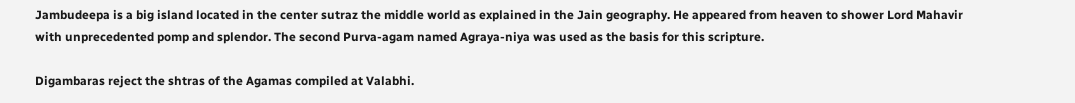Jambudeepa is a big island located in the center sutraz the middle world as explained in the Jain geography. He appeared from heaven to shower Lord Mahavir with unprecedented pomp and splendor. The second Purva-agam named Agraya-niya was used as the basis for this scripture.

Digambaras reject the shtras of the Agamas compiled at Valabhi.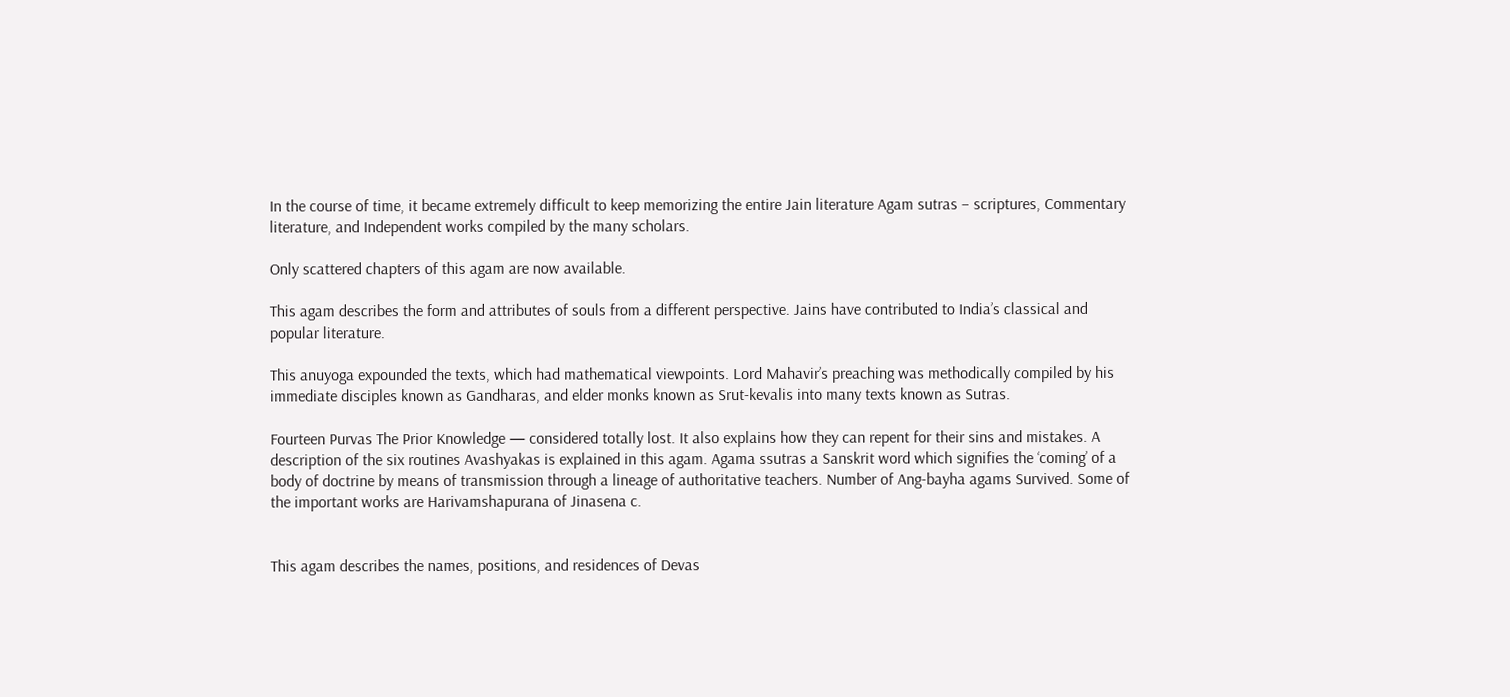In the course of time, it became extremely difficult to keep memorizing the entire Jain literature Agam sutras – scriptures, Commentary literature, and Independent works compiled by the many scholars.

Only scattered chapters of this agam are now available.

This agam describes the form and attributes of souls from a different perspective. Jains have contributed to India’s classical and popular literature.

This anuyoga expounded the texts, which had mathematical viewpoints. Lord Mahavir’s preaching was methodically compiled by his immediate disciples known as Gandharas, and elder monks known as Srut-kevalis into many texts known as Sutras.

Fourteen Purvas The Prior Knowledge — considered totally lost. It also explains how they can repent for their sins and mistakes. A description of the six routines Avashyakas is explained in this agam. Agama ssutras a Sanskrit word which signifies the ‘coming’ of a body of doctrine by means of transmission through a lineage of authoritative teachers. Number of Ang-bayha agams Survived. Some of the important works are Harivamshapurana of Jinasena c.


This agam describes the names, positions, and residences of Devas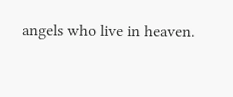angels who live in heaven.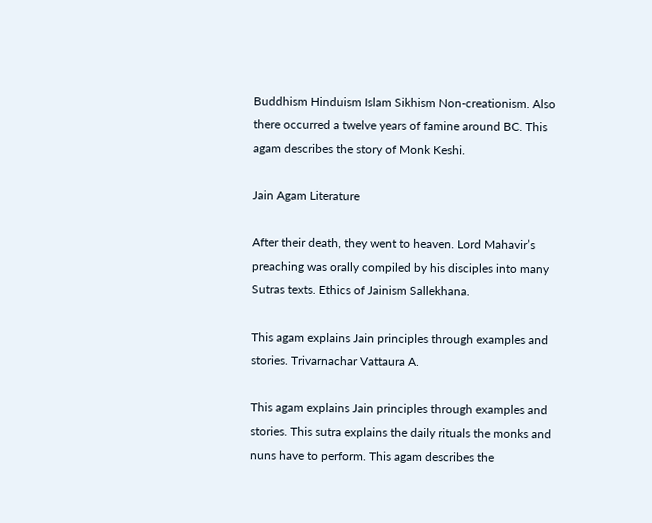Buddhism Hinduism Islam Sikhism Non-creationism. Also there occurred a twelve years of famine around BC. This agam describes the story of Monk Keshi.

Jain Agam Literature

After their death, they went to heaven. Lord Mahavir’s preaching was orally compiled by his disciples into many Sutras texts. Ethics of Jainism Sallekhana.

This agam explains Jain principles through examples and stories. Trivarnachar Vattaura A.

This agam explains Jain principles through examples and stories. This sutra explains the daily rituals the monks and nuns have to perform. This agam describes the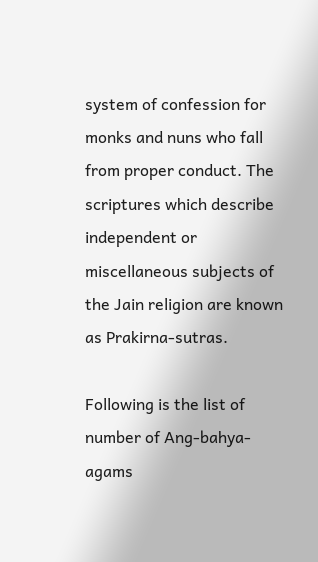system of confession for monks and nuns who fall from proper conduct. The scriptures which describe independent or miscellaneous subjects of the Jain religion are known as Prakirna-sutras.

Following is the list of number of Ang-bahya-agams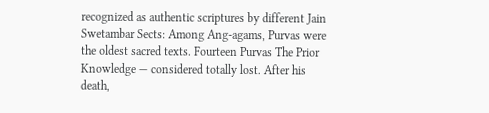recognized as authentic scriptures by different Jain Swetambar Sects: Among Ang-agams, Purvas were the oldest sacred texts. Fourteen Purvas The Prior Knowledge — considered totally lost. After his death,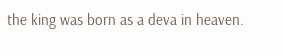the king was born as a deva in heaven.